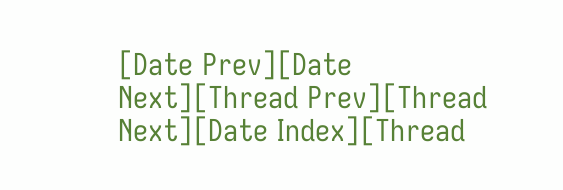[Date Prev][Date Next][Thread Prev][Thread Next][Date Index][Thread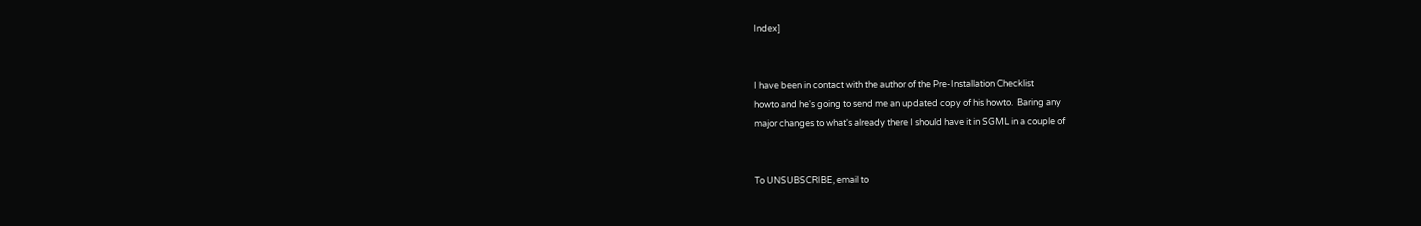Index]


I have been in contact with the author of the Pre-Installation Checklist
howto and he's going to send me an updated copy of his howto.  Baring any
major changes to what's already there I should have it in SGML in a couple of


To UNSUBSCRIBE, email to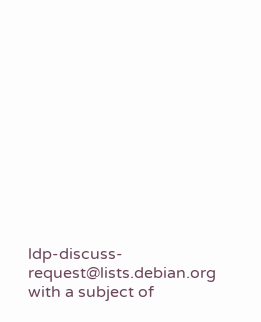ldp-discuss-request@lists.debian.org
with a subject of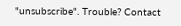"unsubscribe". Trouble? Contact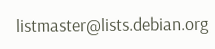listmaster@lists.debian.org